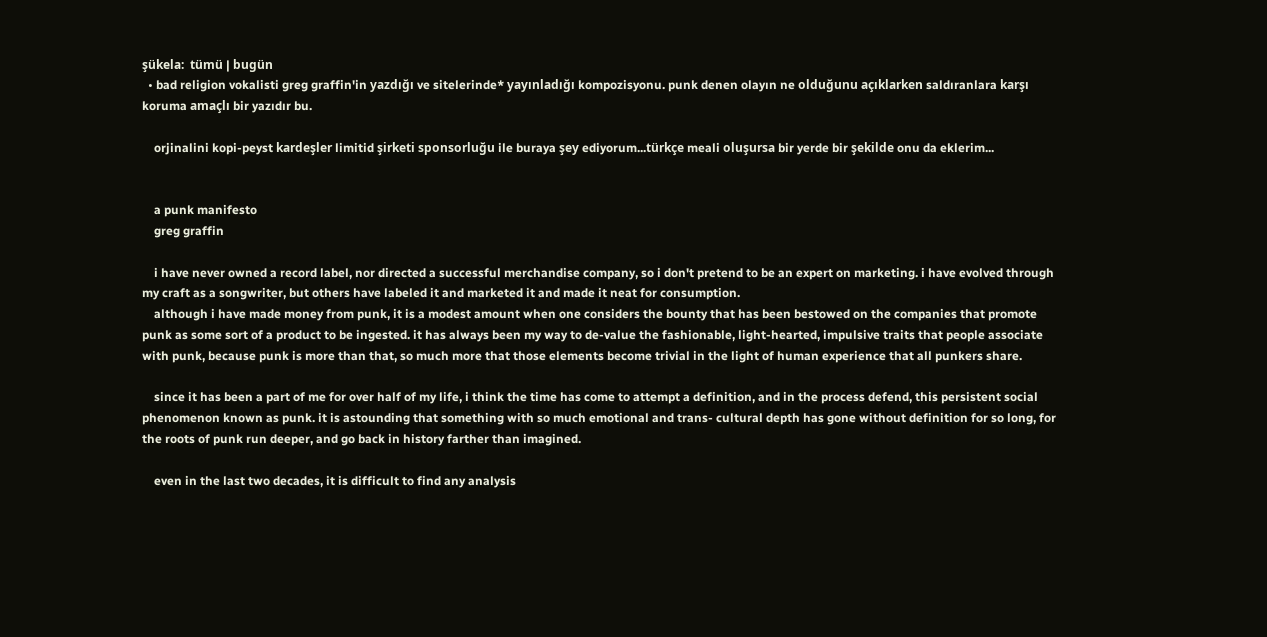şükela:  tümü | bugün
  • bad religion vokalisti greg graffin'in yazdığı ve sitelerinde* yayınladığı kompozisyonu. punk denen olayın ne olduğunu açıklarken saldıranlara karşı koruma amaçlı bir yazıdır bu.

    orjinalini kopi-peyst kardeşler limitid şirketi sponsorluğu ile buraya şey ediyorum...türkçe meali oluşursa bir yerde bir şekilde onu da eklerim...


    a punk manifesto
    greg graffin

    i have never owned a record label, nor directed a successful merchandise company, so i don't pretend to be an expert on marketing. i have evolved through my craft as a songwriter, but others have labeled it and marketed it and made it neat for consumption.
    although i have made money from punk, it is a modest amount when one considers the bounty that has been bestowed on the companies that promote punk as some sort of a product to be ingested. it has always been my way to de-value the fashionable, light-hearted, impulsive traits that people associate with punk, because punk is more than that, so much more that those elements become trivial in the light of human experience that all punkers share.

    since it has been a part of me for over half of my life, i think the time has come to attempt a definition, and in the process defend, this persistent social phenomenon known as punk. it is astounding that something with so much emotional and trans- cultural depth has gone without definition for so long, for the roots of punk run deeper, and go back in history farther than imagined.

    even in the last two decades, it is difficult to find any analysis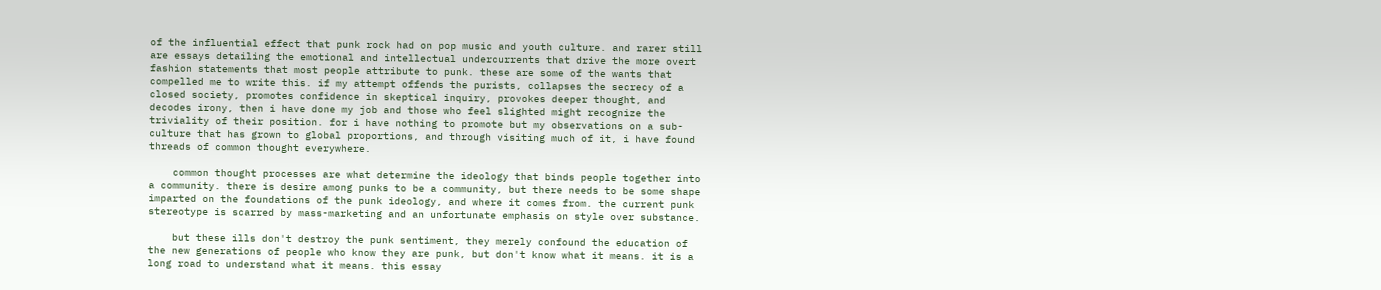of the influential effect that punk rock had on pop music and youth culture. and rarer still are essays detailing the emotional and intellectual undercurrents that drive the more overt fashion statements that most people attribute to punk. these are some of the wants that compelled me to write this. if my attempt offends the purists, collapses the secrecy of a closed society, promotes confidence in skeptical inquiry, provokes deeper thought, and decodes irony, then i have done my job and those who feel slighted might recognize the triviality of their position. for i have nothing to promote but my observations on a sub-culture that has grown to global proportions, and through visiting much of it, i have found threads of common thought everywhere.

    common thought processes are what determine the ideology that binds people together into a community. there is desire among punks to be a community, but there needs to be some shape imparted on the foundations of the punk ideology, and where it comes from. the current punk stereotype is scarred by mass-marketing and an unfortunate emphasis on style over substance.

    but these ills don't destroy the punk sentiment, they merely confound the education of the new generations of people who know they are punk, but don't know what it means. it is a long road to understand what it means. this essay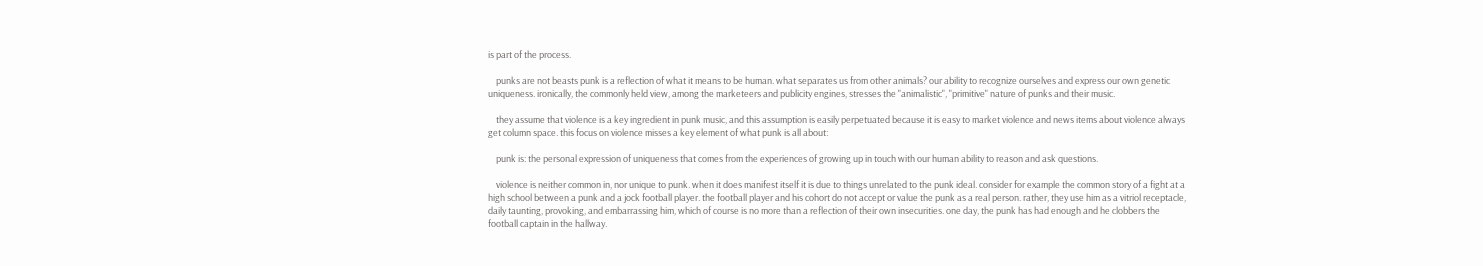is part of the process.

    punks are not beasts punk is a reflection of what it means to be human. what separates us from other animals? our ability to recognize ourselves and express our own genetic uniqueness. ironically, the commonly held view, among the marketeers and publicity engines, stresses the "animalistic", "primitive" nature of punks and their music.

    they assume that violence is a key ingredient in punk music, and this assumption is easily perpetuated because it is easy to market violence and news items about violence always get column space. this focus on violence misses a key element of what punk is all about:

    punk is: the personal expression of uniqueness that comes from the experiences of growing up in touch with our human ability to reason and ask questions.

    violence is neither common in, nor unique to punk. when it does manifest itself it is due to things unrelated to the punk ideal. consider for example the common story of a fight at a high school between a punk and a jock football player. the football player and his cohort do not accept or value the punk as a real person. rather, they use him as a vitriol receptacle, daily taunting, provoking, and embarrassing him, which of course is no more than a reflection of their own insecurities. one day, the punk has had enough and he clobbers the football captain in the hallway.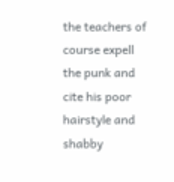the teachers of course expell the punk and cite his poor hairstyle and shabby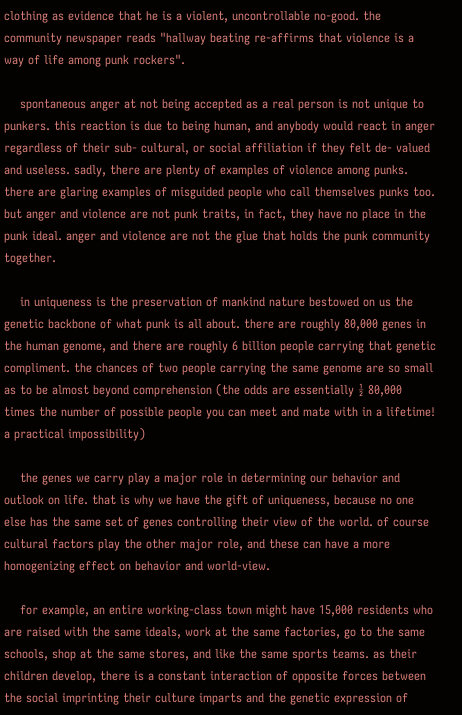clothing as evidence that he is a violent, uncontrollable no-good. the community newspaper reads "hallway beating re-affirms that violence is a way of life among punk rockers".

    spontaneous anger at not being accepted as a real person is not unique to punkers. this reaction is due to being human, and anybody would react in anger regardless of their sub- cultural, or social affiliation if they felt de- valued and useless. sadly, there are plenty of examples of violence among punks. there are glaring examples of misguided people who call themselves punks too. but anger and violence are not punk traits, in fact, they have no place in the punk ideal. anger and violence are not the glue that holds the punk community together.

    in uniqueness is the preservation of mankind nature bestowed on us the genetic backbone of what punk is all about. there are roughly 80,000 genes in the human genome, and there are roughly 6 billion people carrying that genetic compliment. the chances of two people carrying the same genome are so small as to be almost beyond comprehension (the odds are essentially ½ 80,000 times the number of possible people you can meet and mate with in a lifetime! a practical impossibility)

    the genes we carry play a major role in determining our behavior and outlook on life. that is why we have the gift of uniqueness, because no one else has the same set of genes controlling their view of the world. of course cultural factors play the other major role, and these can have a more homogenizing effect on behavior and world-view.

    for example, an entire working-class town might have 15,000 residents who are raised with the same ideals, work at the same factories, go to the same schools, shop at the same stores, and like the same sports teams. as their children develop, there is a constant interaction of opposite forces between the social imprinting their culture imparts and the genetic expression of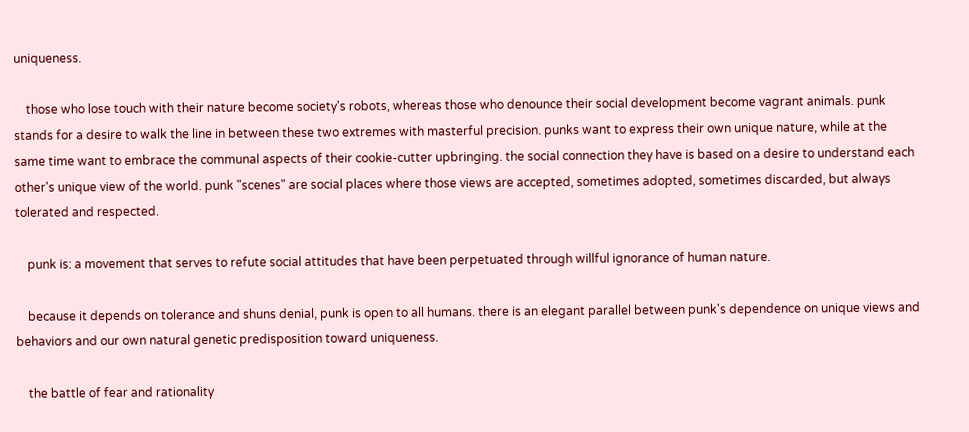uniqueness.

    those who lose touch with their nature become society's robots, whereas those who denounce their social development become vagrant animals. punk stands for a desire to walk the line in between these two extremes with masterful precision. punks want to express their own unique nature, while at the same time want to embrace the communal aspects of their cookie-cutter upbringing. the social connection they have is based on a desire to understand each other's unique view of the world. punk "scenes" are social places where those views are accepted, sometimes adopted, sometimes discarded, but always tolerated and respected.

    punk is: a movement that serves to refute social attitudes that have been perpetuated through willful ignorance of human nature.

    because it depends on tolerance and shuns denial, punk is open to all humans. there is an elegant parallel between punk's dependence on unique views and behaviors and our own natural genetic predisposition toward uniqueness.

    the battle of fear and rationality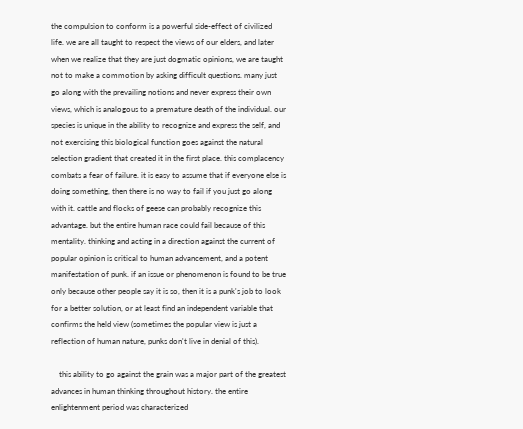the compulsion to conform is a powerful side-effect of civilized life. we are all taught to respect the views of our elders, and later when we realize that they are just dogmatic opinions, we are taught not to make a commotion by asking difficult questions. many just go along with the prevailing notions and never express their own views, which is analogous to a premature death of the individual. our species is unique in the ability to recognize and express the self, and not exercising this biological function goes against the natural selection gradient that created it in the first place. this complacency combats a fear of failure. it is easy to assume that if everyone else is doing something, then there is no way to fail if you just go along with it. cattle and flocks of geese can probably recognize this advantage. but the entire human race could fail because of this mentality. thinking and acting in a direction against the current of popular opinion is critical to human advancement, and a potent manifestation of punk. if an issue or phenomenon is found to be true only because other people say it is so, then it is a punk's job to look for a better solution, or at least find an independent variable that confirms the held view (sometimes the popular view is just a reflection of human nature, punks don't live in denial of this).

    this ability to go against the grain was a major part of the greatest advances in human thinking throughout history. the entire enlightenment period was characterized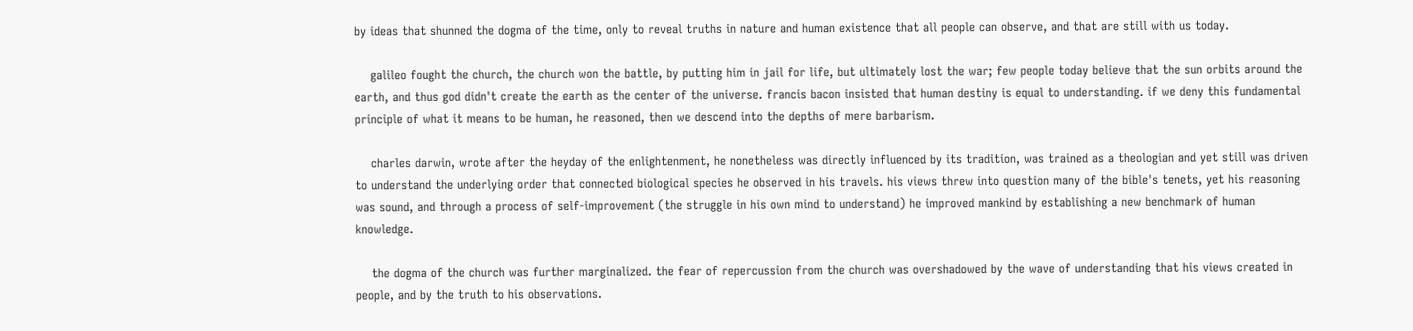by ideas that shunned the dogma of the time, only to reveal truths in nature and human existence that all people can observe, and that are still with us today.

    galileo fought the church, the church won the battle, by putting him in jail for life, but ultimately lost the war; few people today believe that the sun orbits around the earth, and thus god didn't create the earth as the center of the universe. francis bacon insisted that human destiny is equal to understanding. if we deny this fundamental principle of what it means to be human, he reasoned, then we descend into the depths of mere barbarism.

    charles darwin, wrote after the heyday of the enlightenment, he nonetheless was directly influenced by its tradition, was trained as a theologian and yet still was driven to understand the underlying order that connected biological species he observed in his travels. his views threw into question many of the bible's tenets, yet his reasoning was sound, and through a process of self-improvement (the struggle in his own mind to understand) he improved mankind by establishing a new benchmark of human knowledge.

    the dogma of the church was further marginalized. the fear of repercussion from the church was overshadowed by the wave of understanding that his views created in people, and by the truth to his observations.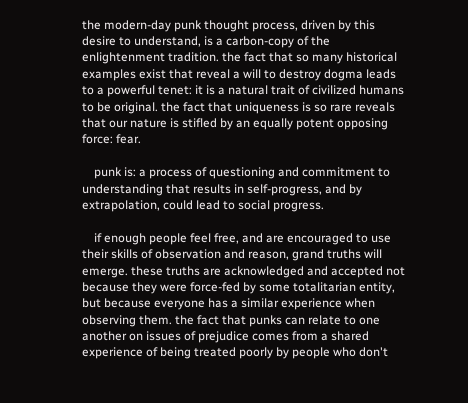the modern-day punk thought process, driven by this desire to understand, is a carbon-copy of the enlightenment tradition. the fact that so many historical examples exist that reveal a will to destroy dogma leads to a powerful tenet: it is a natural trait of civilized humans to be original. the fact that uniqueness is so rare reveals that our nature is stifled by an equally potent opposing force: fear.

    punk is: a process of questioning and commitment to understanding that results in self-progress, and by extrapolation, could lead to social progress.

    if enough people feel free, and are encouraged to use their skills of observation and reason, grand truths will emerge. these truths are acknowledged and accepted not because they were force-fed by some totalitarian entity, but because everyone has a similar experience when observing them. the fact that punks can relate to one another on issues of prejudice comes from a shared experience of being treated poorly by people who don't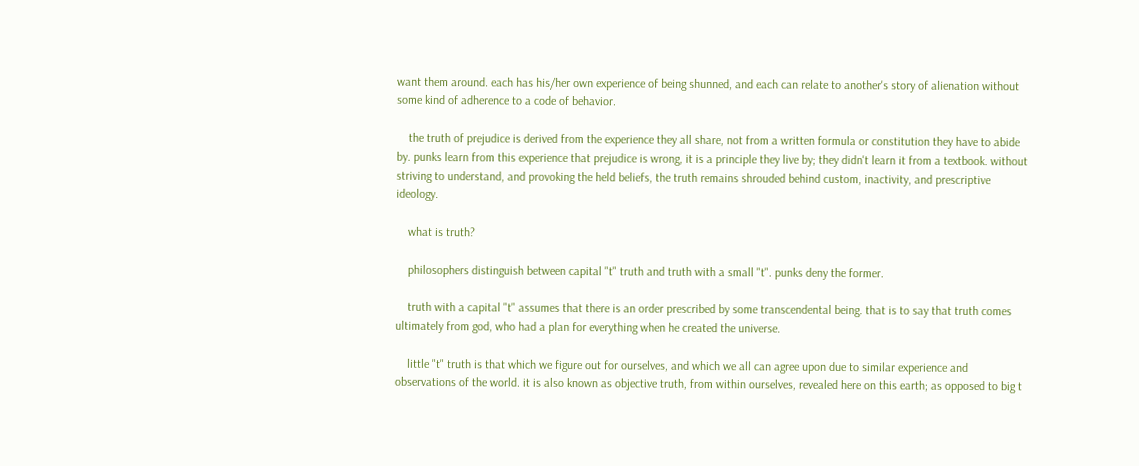want them around. each has his/her own experience of being shunned, and each can relate to another's story of alienation without some kind of adherence to a code of behavior.

    the truth of prejudice is derived from the experience they all share, not from a written formula or constitution they have to abide by. punks learn from this experience that prejudice is wrong, it is a principle they live by; they didn't learn it from a textbook. without striving to understand, and provoking the held beliefs, the truth remains shrouded behind custom, inactivity, and prescriptive ideology.

    what is truth?

    philosophers distinguish between capital "t" truth and truth with a small "t". punks deny the former.

    truth with a capital "t" assumes that there is an order prescribed by some transcendental being. that is to say that truth comes ultimately from god, who had a plan for everything when he created the universe.

    little "t" truth is that which we figure out for ourselves, and which we all can agree upon due to similar experience and observations of the world. it is also known as objective truth, from within ourselves, revealed here on this earth; as opposed to big t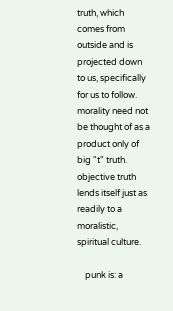truth, which comes from outside and is projected down to us, specifically for us to follow. morality need not be thought of as a product only of big "t" truth. objective truth lends itself just as readily to a moralistic, spiritual culture.

    punk is: a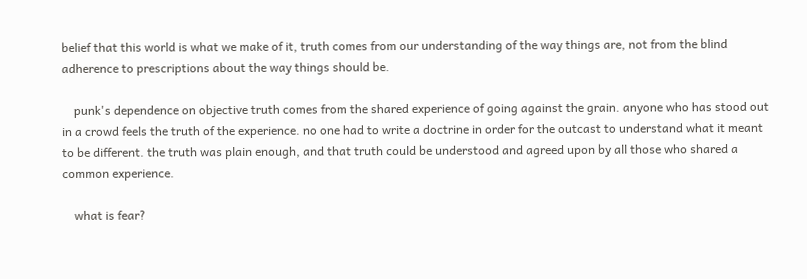belief that this world is what we make of it, truth comes from our understanding of the way things are, not from the blind adherence to prescriptions about the way things should be.

    punk's dependence on objective truth comes from the shared experience of going against the grain. anyone who has stood out in a crowd feels the truth of the experience. no one had to write a doctrine in order for the outcast to understand what it meant to be different. the truth was plain enough, and that truth could be understood and agreed upon by all those who shared a common experience.

    what is fear?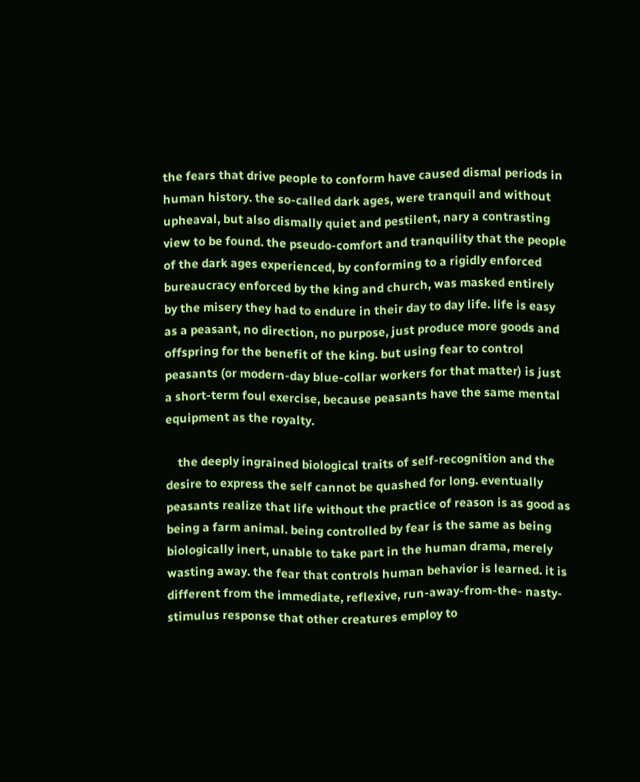the fears that drive people to conform have caused dismal periods in human history. the so-called dark ages, were tranquil and without upheaval, but also dismally quiet and pestilent, nary a contrasting view to be found. the pseudo-comfort and tranquility that the people of the dark ages experienced, by conforming to a rigidly enforced bureaucracy enforced by the king and church, was masked entirely by the misery they had to endure in their day to day life. life is easy as a peasant, no direction, no purpose, just produce more goods and offspring for the benefit of the king. but using fear to control peasants (or modern-day blue-collar workers for that matter) is just a short-term foul exercise, because peasants have the same mental equipment as the royalty.

    the deeply ingrained biological traits of self-recognition and the desire to express the self cannot be quashed for long. eventually peasants realize that life without the practice of reason is as good as being a farm animal. being controlled by fear is the same as being biologically inert, unable to take part in the human drama, merely wasting away. the fear that controls human behavior is learned. it is different from the immediate, reflexive, run-away-from-the- nasty-stimulus response that other creatures employ to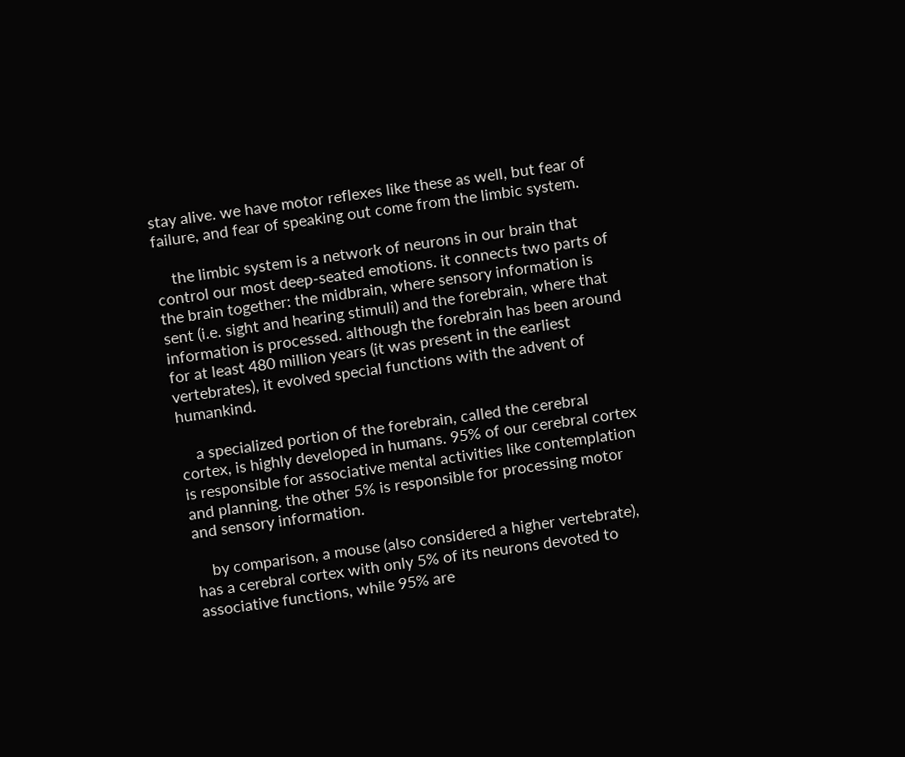stay alive. we have motor reflexes like these as well, but fear of failure, and fear of speaking out come from the limbic system.

    the limbic system is a network of neurons in our brain that control our most deep-seated emotions. it connects two parts of the brain together: the midbrain, where sensory information is sent (i.e. sight and hearing stimuli) and the forebrain, where that information is processed. although the forebrain has been around for at least 480 million years (it was present in the earliest vertebrates), it evolved special functions with the advent of humankind.

    a specialized portion of the forebrain, called the cerebral cortex, is highly developed in humans. 95% of our cerebral cortex is responsible for associative mental activities like contemplation and planning. the other 5% is responsible for processing motor and sensory information.

    by comparison, a mouse (also considered a higher vertebrate), has a cerebral cortex with only 5% of its neurons devoted to associative functions, while 95% are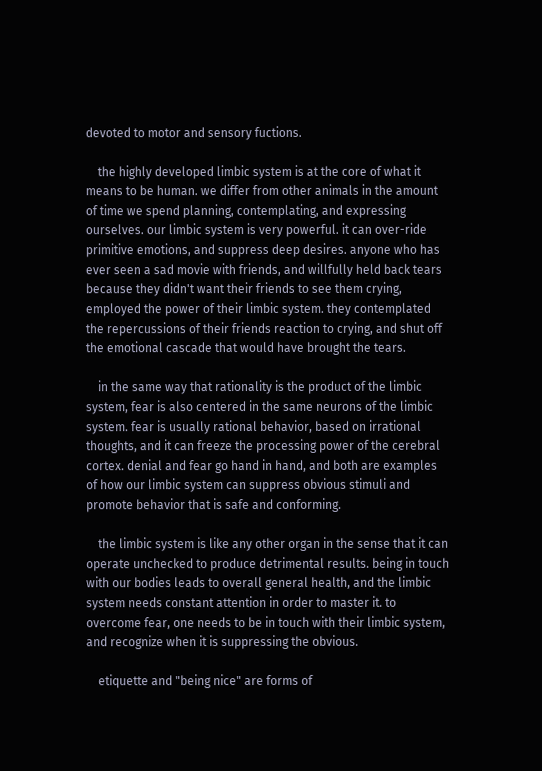devoted to motor and sensory fuctions.

    the highly developed limbic system is at the core of what it means to be human. we differ from other animals in the amount of time we spend planning, contemplating, and expressing ourselves. our limbic system is very powerful. it can over-ride primitive emotions, and suppress deep desires. anyone who has ever seen a sad movie with friends, and willfully held back tears because they didn't want their friends to see them crying, employed the power of their limbic system. they contemplated the repercussions of their friends reaction to crying, and shut off the emotional cascade that would have brought the tears.

    in the same way that rationality is the product of the limbic system, fear is also centered in the same neurons of the limbic system. fear is usually rational behavior, based on irrational thoughts, and it can freeze the processing power of the cerebral cortex. denial and fear go hand in hand, and both are examples of how our limbic system can suppress obvious stimuli and promote behavior that is safe and conforming.

    the limbic system is like any other organ in the sense that it can operate unchecked to produce detrimental results. being in touch with our bodies leads to overall general health, and the limbic system needs constant attention in order to master it. to overcome fear, one needs to be in touch with their limbic system, and recognize when it is suppressing the obvious.

    etiquette and "being nice" are forms of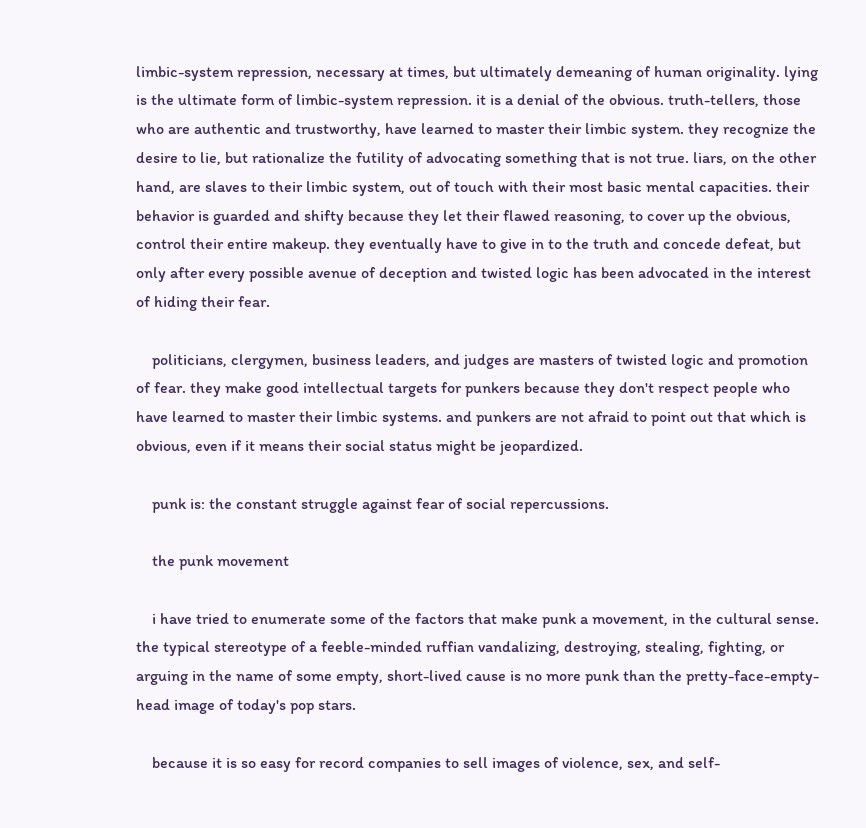limbic-system repression, necessary at times, but ultimately demeaning of human originality. lying is the ultimate form of limbic-system repression. it is a denial of the obvious. truth-tellers, those who are authentic and trustworthy, have learned to master their limbic system. they recognize the desire to lie, but rationalize the futility of advocating something that is not true. liars, on the other hand, are slaves to their limbic system, out of touch with their most basic mental capacities. their behavior is guarded and shifty because they let their flawed reasoning, to cover up the obvious, control their entire makeup. they eventually have to give in to the truth and concede defeat, but only after every possible avenue of deception and twisted logic has been advocated in the interest of hiding their fear.

    politicians, clergymen, business leaders, and judges are masters of twisted logic and promotion of fear. they make good intellectual targets for punkers because they don't respect people who have learned to master their limbic systems. and punkers are not afraid to point out that which is obvious, even if it means their social status might be jeopardized.

    punk is: the constant struggle against fear of social repercussions.

    the punk movement

    i have tried to enumerate some of the factors that make punk a movement, in the cultural sense. the typical stereotype of a feeble-minded ruffian vandalizing, destroying, stealing, fighting, or arguing in the name of some empty, short-lived cause is no more punk than the pretty-face-empty-head image of today's pop stars.

    because it is so easy for record companies to sell images of violence, sex, and self-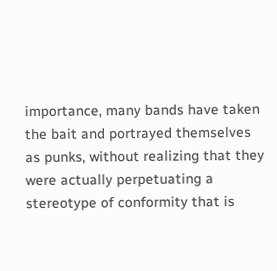importance, many bands have taken the bait and portrayed themselves as punks, without realizing that they were actually perpetuating a stereotype of conformity that is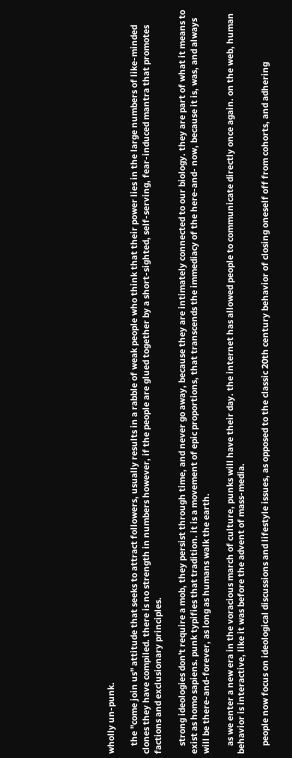wholly un-punk.

    the "come join us" attitude that seeks to attract followers, usually results in a rabble of weak people who think that their power lies in the large numbers of like-minded clones they have compiled. there is no strength in numbers however, if the people are glued together by a short-sighted, self-serving, fear-induced mantra that promotes factions and exclusionary principles.

    strong ideologies don't require a mob, they persist through time, and never go away, because they are intimately connected to our biology. they are part of what it means to exist as homo sapiens. punk typifies that tradition. it is a movement of epic proportions, that transcends the immediacy of the here-and- now, because it is, was, and always will be there-and-forever, as long as humans walk the earth.

    as we enter a new era in the voracious march of culture, punks will have their day. the internet has allowed people to communicate directly once again. on the web, human behavior is interactive, like it was before the advent of mass-media.

    people now focus on ideological discussions and lifestyle issues, as opposed to the classic 20th century behavior of closing oneself off from cohorts, and adhering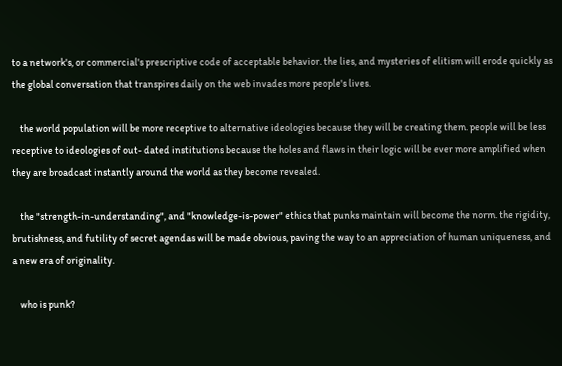to a network's, or commercial's prescriptive code of acceptable behavior. the lies, and mysteries of elitism will erode quickly as the global conversation that transpires daily on the web invades more people's lives.

    the world population will be more receptive to alternative ideologies because they will be creating them. people will be less receptive to ideologies of out- dated institutions because the holes and flaws in their logic will be ever more amplified when they are broadcast instantly around the world as they become revealed.

    the "strength-in-understanding", and "knowledge-is-power" ethics that punks maintain will become the norm. the rigidity, brutishness, and futility of secret agendas will be made obvious, paving the way to an appreciation of human uniqueness, and a new era of originality.

    who is punk?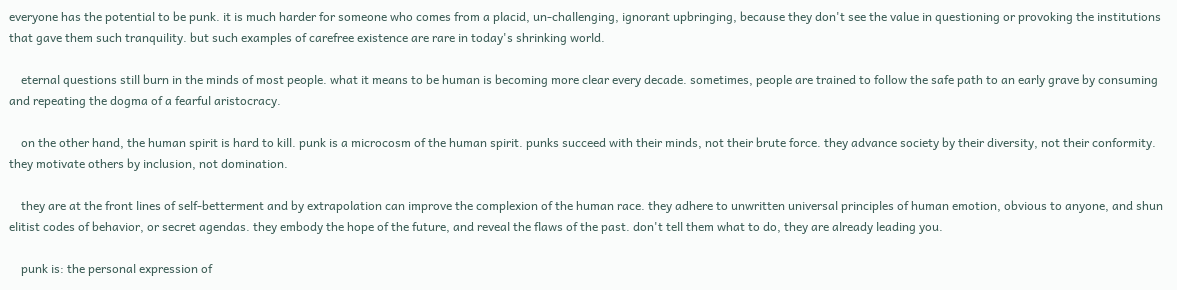everyone has the potential to be punk. it is much harder for someone who comes from a placid, un-challenging, ignorant upbringing, because they don't see the value in questioning or provoking the institutions that gave them such tranquility. but such examples of carefree existence are rare in today's shrinking world.

    eternal questions still burn in the minds of most people. what it means to be human is becoming more clear every decade. sometimes, people are trained to follow the safe path to an early grave by consuming and repeating the dogma of a fearful aristocracy.

    on the other hand, the human spirit is hard to kill. punk is a microcosm of the human spirit. punks succeed with their minds, not their brute force. they advance society by their diversity, not their conformity. they motivate others by inclusion, not domination.

    they are at the front lines of self-betterment and by extrapolation can improve the complexion of the human race. they adhere to unwritten universal principles of human emotion, obvious to anyone, and shun elitist codes of behavior, or secret agendas. they embody the hope of the future, and reveal the flaws of the past. don't tell them what to do, they are already leading you.

    punk is: the personal expression of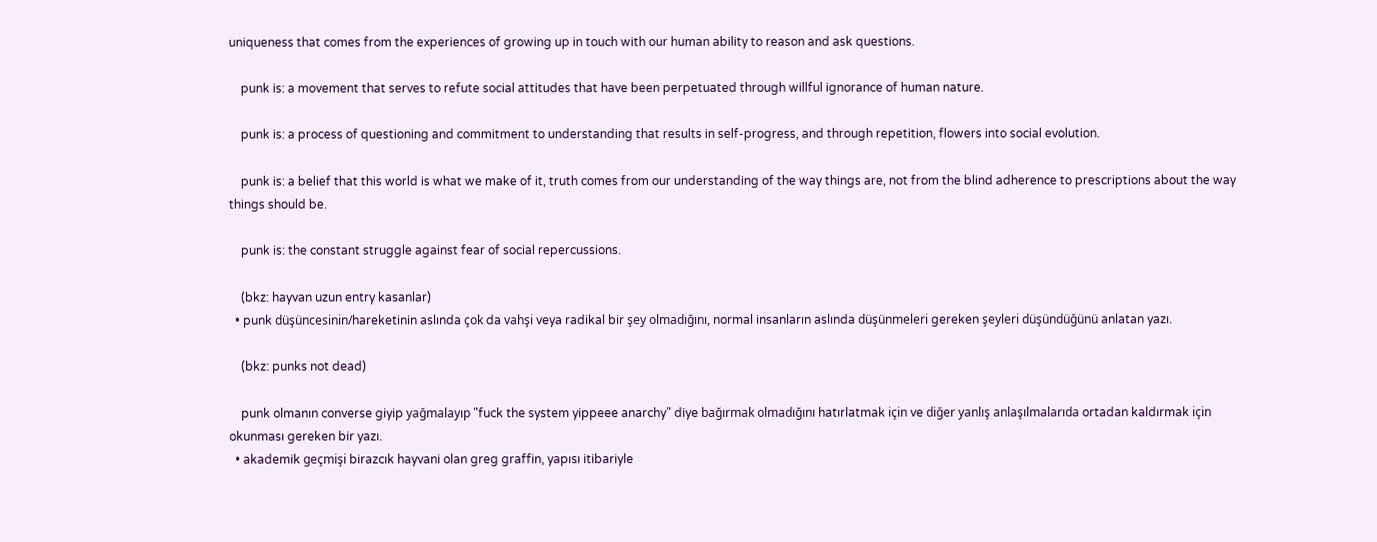uniqueness that comes from the experiences of growing up in touch with our human ability to reason and ask questions.

    punk is: a movement that serves to refute social attitudes that have been perpetuated through willful ignorance of human nature.

    punk is: a process of questioning and commitment to understanding that results in self-progress, and through repetition, flowers into social evolution.

    punk is: a belief that this world is what we make of it, truth comes from our understanding of the way things are, not from the blind adherence to prescriptions about the way things should be.

    punk is: the constant struggle against fear of social repercussions.

    (bkz: hayvan uzun entry kasanlar)
  • punk düşüncesinin/hareketinin aslında çok da vahşi veya radikal bir şey olmadığını, normal insanların aslında düşünmeleri gereken şeyleri düşündüğünü anlatan yazı.

    (bkz: punks not dead)

    punk olmanın converse giyip yağmalayıp "fuck the system yippeee anarchy" diye bağırmak olmadığını hatırlatmak için ve diğer yanlış anlaşılmalarıda ortadan kaldırmak için okunması gereken bir yazı.
  • akademik geçmişi birazcık hayvani olan greg graffin, yapısı itibariyle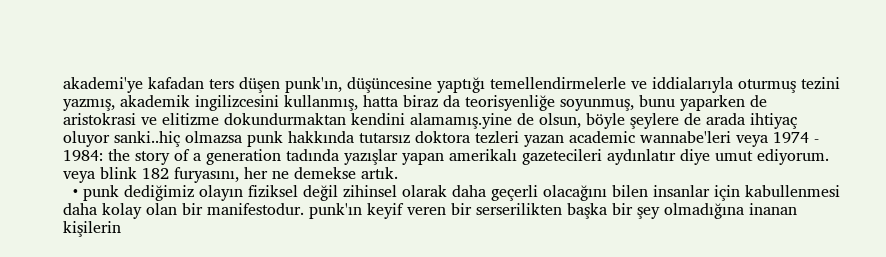akademi'ye kafadan ters düşen punk'ın, düşüncesine yaptığı temellendirmelerle ve iddialarıyla oturmuş tezini yazmış, akademik ingilizcesini kullanmış, hatta biraz da teorisyenliğe soyunmuş, bunu yaparken de aristokrasi ve elitizme dokundurmaktan kendini alamamış.yine de olsun, böyle şeylere de arada ihtiyaç oluyor sanki..hiç olmazsa punk hakkında tutarsız doktora tezleri yazan academic wannabe'leri veya 1974 - 1984: the story of a generation tadında yazışlar yapan amerikalı gazetecileri aydınlatır diye umut ediyorum. veya blink 182 furyasını, her ne demekse artık.
  • punk dediğimiz olayın fiziksel değil zihinsel olarak daha geçerli olacağını bilen insanlar için kabullenmesi daha kolay olan bir manifestodur. punk'ın keyif veren bir serserilikten başka bir şey olmadığına inanan kişilerin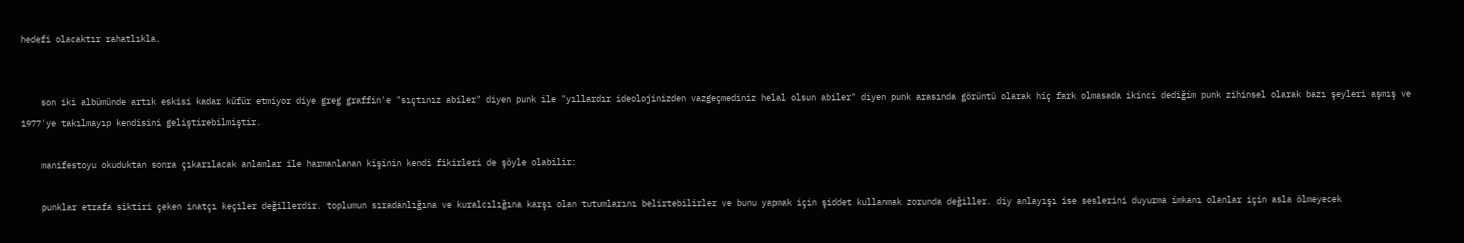hedefi olacaktır rahatlıkla.


    son iki albümünde artık eskisi kadar küfür etmiyor diye greg graffin'e "sıçtınız abiler" diyen punk ile "yıllardır ideolojinizden vazgeçmediniz helal olsun abiler" diyen punk arasında görüntü olarak hiç fark olmasada ikinci dediğim punk zihinsel olarak bazı şeyleri aşmış ve 1977'ye takılmayıp kendisini geliştirebilmiştir.

    manifestoyu okuduktan sonra çıkarılacak anlamlar ile harmanlanan kişinin kendi fikirleri de şöyle olabilir:

    punklar etrafa siktiri çeken inatçı keçiler değillerdir. toplumun sıradanlığına ve kuralcılığına karşı olan tutumlarını belirtebilirler ve bunu yapmak için şiddet kullanmak zorunda değiller. diy anlayışı ise seslerini duyurma imkanı olanlar için asla ölmeyecek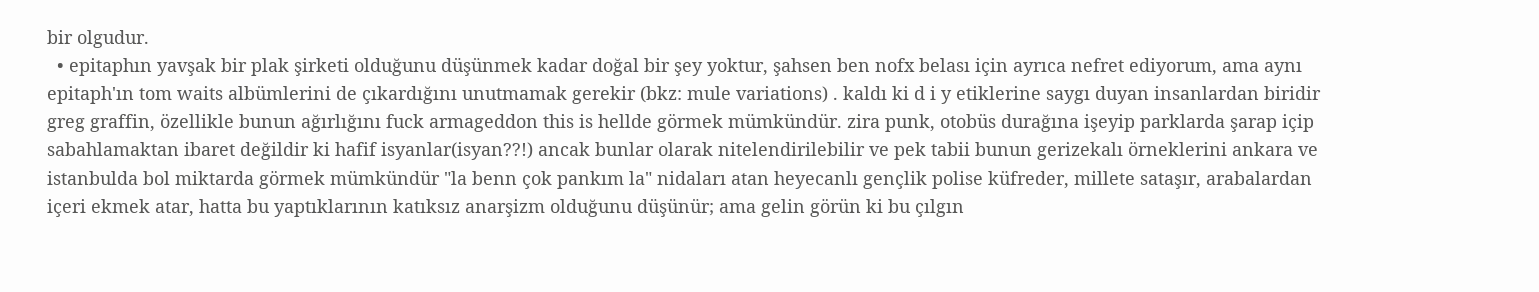bir olgudur.
  • epitaphın yavşak bir plak şirketi olduğunu düşünmek kadar doğal bir şey yoktur, şahsen ben nofx belası için ayrıca nefret ediyorum, ama aynı epitaph'ın tom waits albümlerini de çıkardığını unutmamak gerekir (bkz: mule variations) . kaldı ki d i y etiklerine saygı duyan insanlardan biridir greg graffin, özellikle bunun ağırlığını fuck armageddon this is hellde görmek mümkündür. zira punk, otobüs durağına işeyip parklarda şarap içip sabahlamaktan ibaret değildir ki hafif isyanlar(isyan??!) ancak bunlar olarak nitelendirilebilir ve pek tabii bunun gerizekalı örneklerini ankara ve istanbulda bol miktarda görmek mümkündür "la benn çok pankım la" nidaları atan heyecanlı gençlik polise küfreder, millete sataşır, arabalardan içeri ekmek atar, hatta bu yaptıklarının katıksız anarşizm olduğunu düşünür; ama gelin görün ki bu çılgın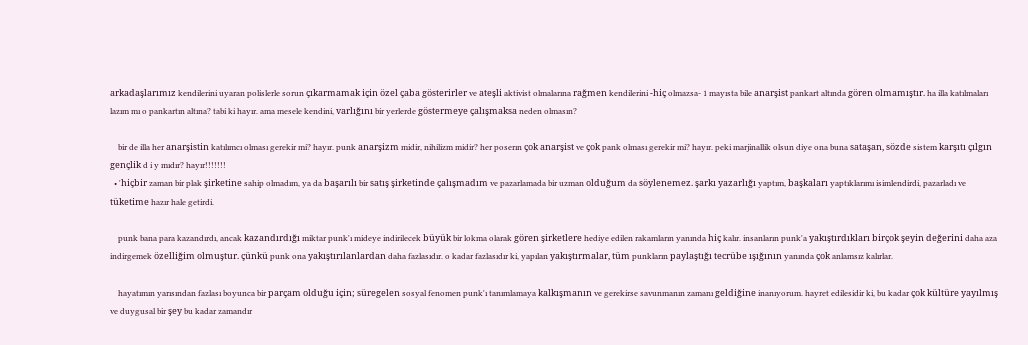arkadaşlarımız kendilerini uyaran polislerle sorun çıkarmamak için özel çaba gösterirler ve ateşli aktivist olmalarına rağmen kendilerini -hiç olmazsa- 1 mayısta bile anarşist pankart altında gören olmamıştır. ha illa katılmaları lazım mı o pankartın altına? tabi ki hayır. ama mesele kendini, varlığını bir yerlerde göstermeye çalışmaksa neden olmasın?

    bir de illa her anarşistin katılımcı olması gerekir mi? hayır. punk anarşizm midir, nihilizm midir? her poserın çok anarşist ve çok pank olması gerekir mi? hayır. peki marjinallik olsun diye ona buna sataşan, sözde sistem karşıtı çılgın gençlik d i y mıdır? hayır!!!!!!!
  • 'hiçbir zaman bir plak şirketine sahip olmadım, ya da başarılı bir satış şirketinde çalışmadım ve pazarlamada bir uzman olduğum da söylenemez. şarkı yazarlığı yaptım, başkaları yaptıklarımı isimlendirdi, pazarladı ve tüketime hazır hale getirdi.

    punk bana para kazandırdı, ancak kazandırdığı miktar punk'ı mideye indirilecek büyük bir lokma olarak gören şirketlere hediye edilen rakamların yanında hiç kalır. insanların punk'a yakıştırdıkları birçok şeyin değerini daha aza indirgemek özelliğim olmuştur. çünkü punk ona yakıştırılanlardan daha fazlasıdır. o kadar fazlasıdır ki, yapılan yakıştırmalar, tüm punkların paylaştığı tecrübe ışığının yanında çok anlamsız kalırlar.

    hayatımın yarısından fazlası boyunca bir parçam olduğu için; süregelen sosyal fenomen punk'ı tanımlamaya kalkışmanın ve gerekirse savunmanın zamanı geldiğine inanıyorum. hayret edilesidir ki, bu kadar çok kültüre yayılmış ve duygusal bir şey bu kadar zamandır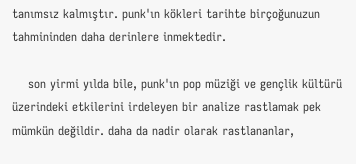tanımsız kalmıştır. punk'ın kökleri tarihte birçoğunuzun tahmininden daha derinlere inmektedir.

    son yirmi yılda bile, punk'ın pop müziği ve gençlik kültürü üzerindeki etkilerini irdeleyen bir analize rastlamak pek mümkün değildir. daha da nadir olarak rastlananlar,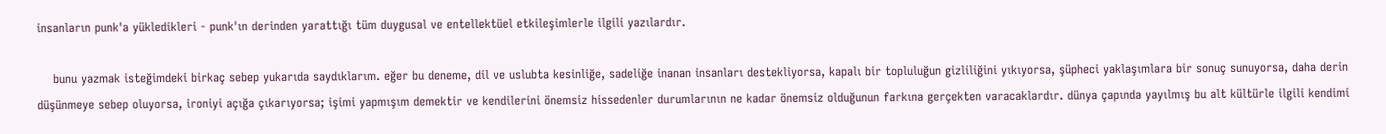insanların punk'a yükledikleri - punk'ın derinden yarattığı tüm duygusal ve entellektüel etkileşimlerle ilgili yazılardır.

    bunu yazmak isteğimdeki birkaç sebep yukarıda saydıklarım. eğer bu deneme, dil ve uslubta kesinliğe, sadeliğe inanan insanları destekliyorsa, kapalı bir topluluğun gizliliğini yıkıyorsa, şüpheci yaklaşımlara bir sonuç sunuyorsa, daha derin düşünmeye sebep oluyorsa, ironiyi açığa çıkarıyorsa; işimi yapmışım demektir ve kendilerini önemsiz hissedenler durumlarının ne kadar önemsiz olduğunun farkına gerçekten varacaklardır. dünya çapında yayılmış bu alt kültürle ilgili kendimi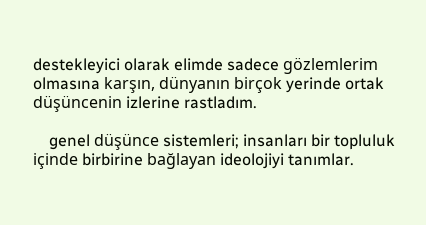destekleyici olarak elimde sadece gözlemlerim olmasına karşın, dünyanın birçok yerinde ortak düşüncenin izlerine rastladım.

    genel düşünce sistemleri; insanları bir topluluk içinde birbirine bağlayan ideolojiyi tanımlar.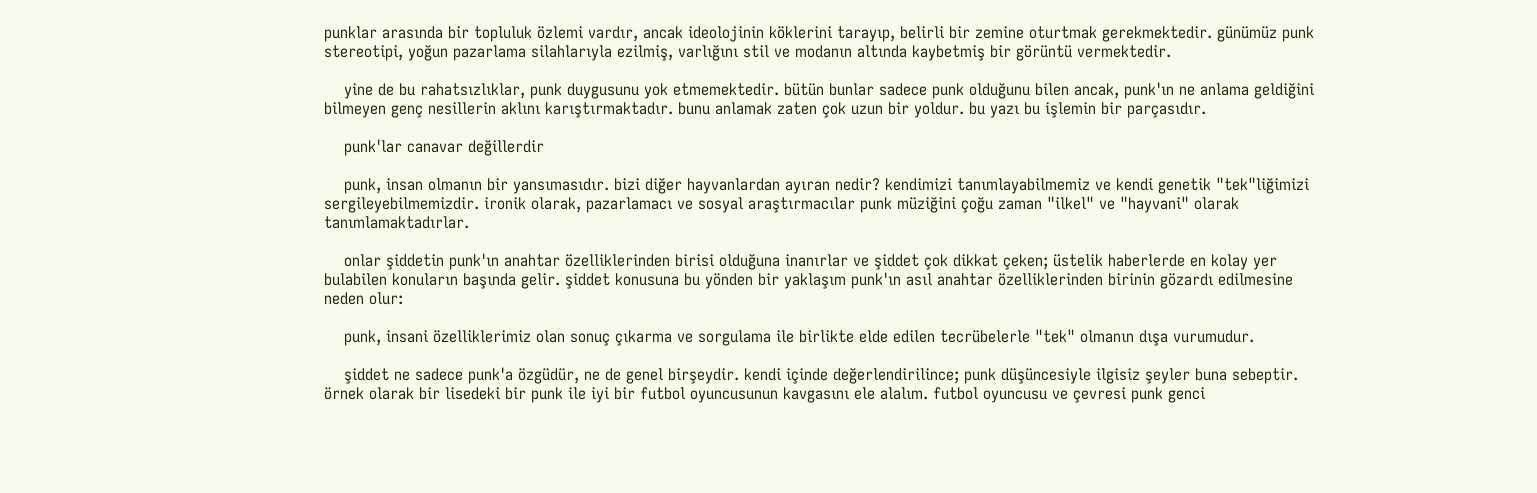punklar arasında bir topluluk özlemi vardır, ancak ideolojinin köklerini tarayıp, belirli bir zemine oturtmak gerekmektedir. günümüz punk stereotipi, yoğun pazarlama silahlarıyla ezilmiş, varlığını stil ve modanın altında kaybetmiş bir görüntü vermektedir.

    yine de bu rahatsızlıklar, punk duygusunu yok etmemektedir. bütün bunlar sadece punk olduğunu bilen ancak, punk'ın ne anlama geldiğini bilmeyen genç nesillerin aklını karıştırmaktadır. bunu anlamak zaten çok uzun bir yoldur. bu yazı bu işlemin bir parçasıdır.

    punk'lar canavar değillerdir

    punk, insan olmanın bir yansımasıdır. bizi diğer hayvanlardan ayıran nedir? kendimizi tanımlayabilmemiz ve kendi genetik "tek"liğimizi sergileyebilmemizdir. ironik olarak, pazarlamacı ve sosyal araştırmacılar punk müziğini çoğu zaman "ilkel" ve "hayvani" olarak tanımlamaktadırlar.

    onlar şiddetin punk'ın anahtar özelliklerinden birisi olduğuna inanırlar ve şiddet çok dikkat çeken; üstelik haberlerde en kolay yer bulabilen konuların başında gelir. şiddet konusuna bu yönden bir yaklaşım punk'ın asıl anahtar özelliklerinden birinin gözardı edilmesine neden olur:

    punk, insani özelliklerimiz olan sonuç çıkarma ve sorgulama ile birlikte elde edilen tecrübelerle "tek" olmanın dışa vurumudur.

    şiddet ne sadece punk'a özgüdür, ne de genel birşeydir. kendi içinde değerlendirilince; punk düşüncesiyle ilgisiz şeyler buna sebeptir. örnek olarak bir lisedeki bir punk ile iyi bir futbol oyuncusunun kavgasını ele alalım. futbol oyuncusu ve çevresi punk genci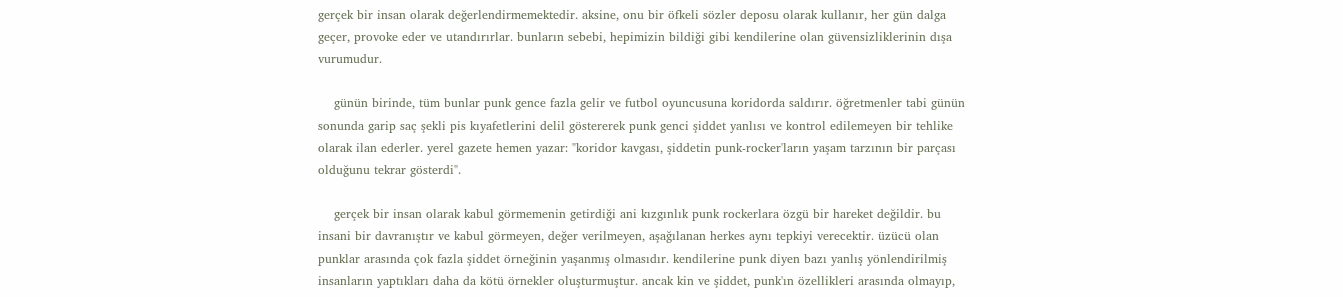gerçek bir insan olarak değerlendirmemektedir. aksine, onu bir öfkeli sözler deposu olarak kullanır, her gün dalga geçer, provoke eder ve utandırırlar. bunların sebebi, hepimizin bildiği gibi kendilerine olan güvensizliklerinin dışa vurumudur.

    günün birinde, tüm bunlar punk gence fazla gelir ve futbol oyuncusuna koridorda saldırır. öğretmenler tabi günün sonunda garip saç şekli pis kıyafetlerini delil göstererek punk genci şiddet yanlısı ve kontrol edilemeyen bir tehlike olarak ilan ederler. yerel gazete hemen yazar: "koridor kavgası, şiddetin punk-rocker'ların yaşam tarzının bir parçası olduğunu tekrar gösterdi".

    gerçek bir insan olarak kabul görmemenin getirdiği ani kızgınlık punk rockerlara özgü bir hareket değildir. bu insani bir davranıştır ve kabul görmeyen, değer verilmeyen, aşağılanan herkes aynı tepkiyi verecektir. üzücü olan punklar arasında çok fazla şiddet örneğinin yaşanmış olmasıdır. kendilerine punk diyen bazı yanlış yönlendirilmiş insanların yaptıkları daha da kötü örnekler oluşturmuştur. ancak kin ve şiddet, punk'ın özellikleri arasında olmayıp,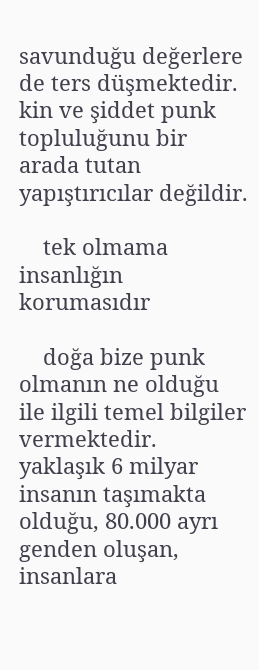savunduğu değerlere de ters düşmektedir. kin ve şiddet punk topluluğunu bir arada tutan yapıştırıcılar değildir.

    tek olmama insanlığın korumasıdır

    doğa bize punk olmanın ne olduğu ile ilgili temel bilgiler vermektedir. yaklaşık 6 milyar insanın taşımakta olduğu, 80.000 ayrı genden oluşan, insanlara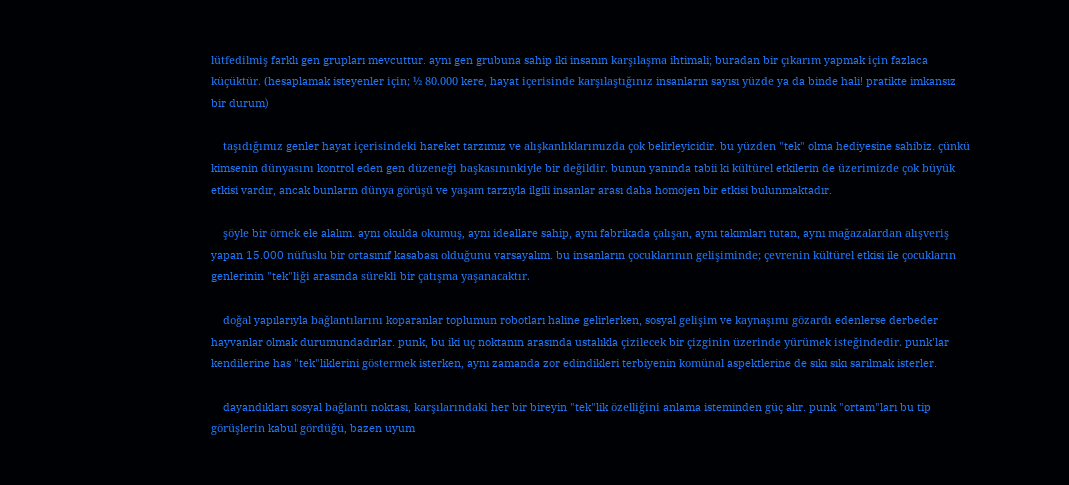lütfedilmiş farklı gen grupları mevcuttur. aynı gen grubuna sahip iki insanın karşılaşma ihtimali; buradan bir çıkarım yapmak için fazlaca küçüktür. (hesaplamak isteyenler için; ½ 80.000 kere, hayat içerisinde karşılaştığınız insanların sayısı yüzde ya da binde hali! pratikte imkansız bir durum)

    taşıdığımız genler hayat içerisindeki hareket tarzımız ve alışkanlıklarımızda çok belirleyicidir. bu yüzden "tek" olma hediyesine sahibiz. çünkü kimsenin dünyasını kontrol eden gen düzeneği başkasınınkiyle bir değildir. bunun yanında tabii ki kültürel etkilerin de üzerimizde çok büyük etkisi vardır, ancak bunların dünya görüşü ve yaşam tarzıyla ilgili insanlar arası daha homojen bir etkisi bulunmaktadır.

    şöyle bir örnek ele alalım. aynı okulda okumuş, aynı ideallare sahip, aynı fabrikada çalışan, aynı takımları tutan, aynı mağazalardan alışveriş yapan 15.000 nüfuslu bir ortasınıf kasabası olduğunu varsayalım. bu insanların çocuklarının gelişiminde; çevrenin kültürel etkisi ile çocukların genlerinin "tek"liği arasında sürekli bir çatışma yaşanacaktır.

    doğal yapılarıyla bağlantılarını koparanlar toplumun robotları haline gelirlerken, sosyal gelişim ve kaynaşımı gözardı edenlerse derbeder hayvanlar olmak durumundadırlar. punk, bu iki uç noktanın arasında ustalıkla çizilecek bir çizginin üzerinde yürümek isteğindedir. punk'lar kendilerine has "tek"liklerini göstermek isterken, aynı zamanda zor edindikleri terbiyenin komünal aspektlerine de sıkı sıkı sarılmak isterler.

    dayandıkları sosyal bağlantı noktası, karşılarındaki her bir bireyin "tek"lik özelliğini anlama isteminden güç alır. punk "ortam"ları bu tip görüşlerin kabul gördüğü, bazen uyum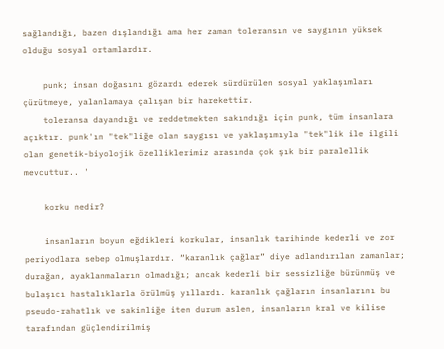sağlandığı, bazen dışlandığı ama her zaman toleransın ve saygının yüksek olduğu sosyal ortamlardır.

    punk; insan doğasını gözardı ederek sürdürülen sosyal yaklaşımları çürütmeye, yalanlamaya çalışan bir harekettir.
    toleransa dayandığı ve reddetmekten sakındığı için punk, tüm insanlara açıktır. punk'ın "tek"liğe olan saygısı ve yaklaşımıyla "tek"lik ile ilgili olan genetik-biyolojik özelliklerimiz arasında çok şık bir paralellik mevcuttur.. '

    korku nedir?

    insanların boyun eğdikleri korkular, insanlık tarihinde kederli ve zor periyodlara sebep olmuşlardır. “karanlık çağlar” diye adlandırılan zamanlar; durağan, ayaklanmaların olmadığı; ancak kederli bir sessizliğe bürünmüş ve bulaşıcı hastalıklarla örülmüş yıllardı. karanlık çağların insanlarını bu pseudo-rahatlık ve sakinliğe iten durum aslen, insanların kral ve kilise tarafından güçlendirilmiş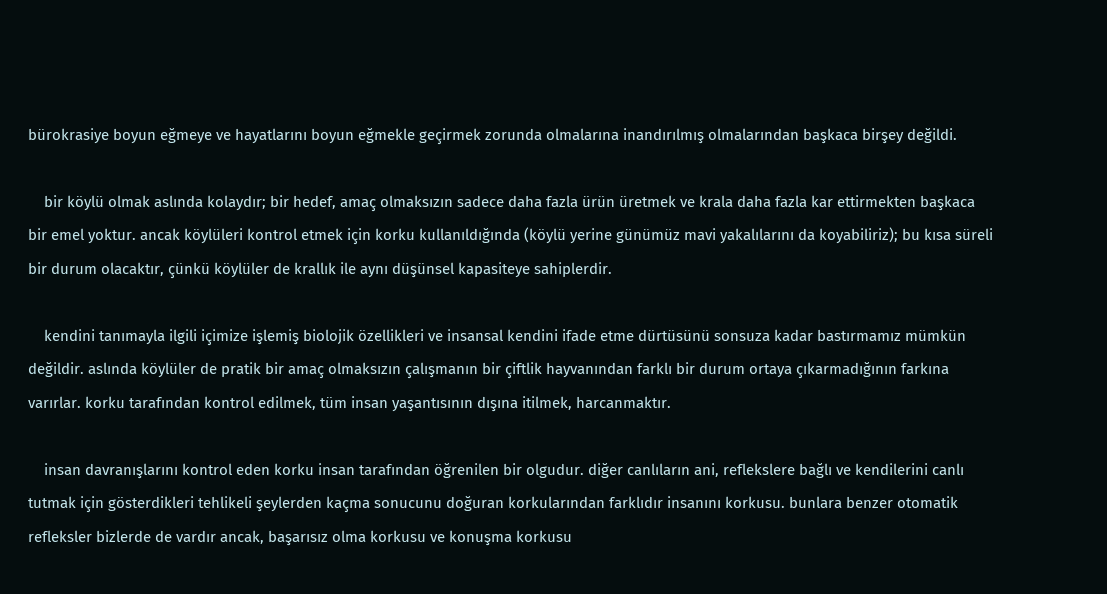bürokrasiye boyun eğmeye ve hayatlarını boyun eğmekle geçirmek zorunda olmalarına inandırılmış olmalarından başkaca birşey değildi.

    bir köylü olmak aslında kolaydır; bir hedef, amaç olmaksızın sadece daha fazla ürün üretmek ve krala daha fazla kar ettirmekten başkaca bir emel yoktur. ancak köylüleri kontrol etmek için korku kullanıldığında (köylü yerine günümüz mavi yakalılarını da koyabiliriz); bu kısa süreli bir durum olacaktır, çünkü köylüler de krallık ile aynı düşünsel kapasiteye sahiplerdir.

    kendini tanımayla ilgili içimize işlemiş biolojik özellikleri ve insansal kendini ifade etme dürtüsünü sonsuza kadar bastırmamız mümkün değildir. aslında köylüler de pratik bir amaç olmaksızın çalışmanın bir çiftlik hayvanından farklı bir durum ortaya çıkarmadığının farkına varırlar. korku tarafından kontrol edilmek, tüm insan yaşantısının dışına itilmek, harcanmaktır.

    insan davranışlarını kontrol eden korku insan tarafından öğrenilen bir olgudur. diğer canlıların ani, reflekslere bağlı ve kendilerini canlı tutmak için gösterdikleri tehlikeli şeylerden kaçma sonucunu doğuran korkularından farklıdır insanını korkusu. bunlara benzer otomatik refleksler bizlerde de vardır ancak, başarısız olma korkusu ve konuşma korkusu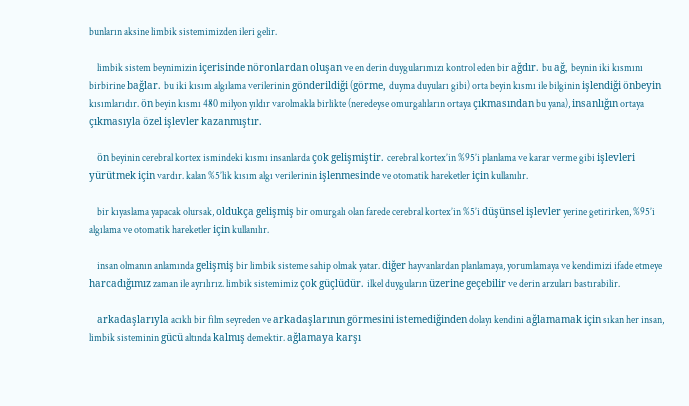bunların aksine limbik sistemimizden ileri gelir.

    limbik sistem beynimizin içerisinde nöronlardan oluşan ve en derin duygularımızı kontrol eden bir ağdır. bu ağ, beynin iki kısmını birbirine bağlar. bu iki kısım algılama verilerinin gönderildiği (görme, duyma duyuları gibi) orta beyin kısmı ile bilginin işlendiği önbeyin kısımlarıdır. ön beyin kısmı 480 milyon yıldır varolmakla birlikte (neredeyse omurgalıların ortaya çıkmasından bu yana), insanlığın ortaya çıkmasıyla özel işlevler kazanmıştır.

    ön beyinin cerebral kortex ismindeki kısmı insanlarda çok gelişmiştir. cerebral kortex’in %95’i planlama ve karar verme gibi işlevleri yürütmek için vardır. kalan %5’lik kısım algı verilerinin işlenmesinde ve otomatik hareketler için kullanılır.

    bir kıyaslama yapacak olursak, oldukça gelişmiş bir omurgalı olan farede cerebral kortex’in %5’i düşünsel işlevler yerine getirirken, %95’i algılama ve otomatik hareketler için kullanılır.

    insan olmanın anlamında gelişmiş bir limbik sisteme sahip olmak yatar. diğer hayvanlardan planlamaya, yorumlamaya ve kendimizi ifade etmeye harcadığımız zaman ile ayrılırız. limbik sistemimiz çok güçlüdür. ilkel duyguların üzerine geçebilir ve derin arzuları bastırabilir.

    arkadaşlarıyla acıklı bir film seyreden ve arkadaşlarının görmesini istemediğinden dolayı kendini ağlamamak için sıkan her insan, limbik sisteminin gücü altında kalmış demektir. ağlamaya karşı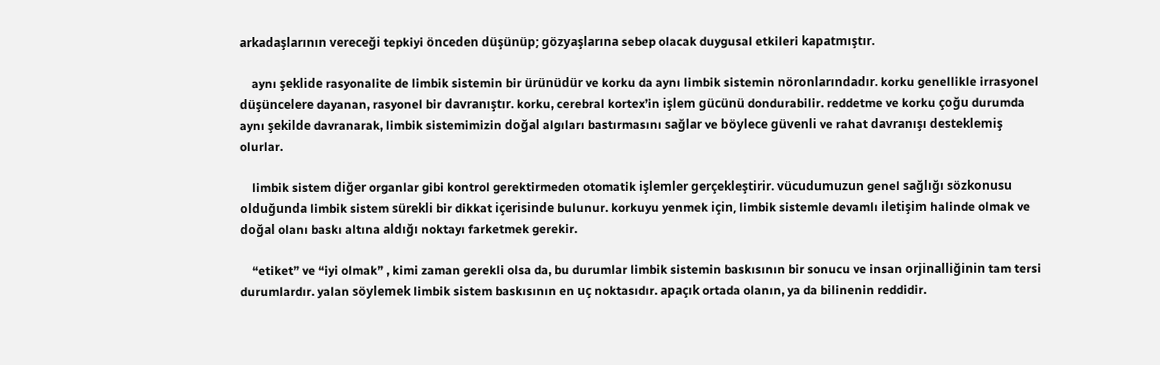arkadaşlarının vereceği tepkiyi önceden düşünüp; gözyaşlarına sebep olacak duygusal etkileri kapatmıştır.

    aynı şeklide rasyonalite de limbik sistemin bir ürünüdür ve korku da aynı limbik sistemin nöronlarındadır. korku genellikle irrasyonel düşüncelere dayanan, rasyonel bir davranıştır. korku, cerebral kortex’in işlem gücünü dondurabilir. reddetme ve korku çoğu durumda aynı şekilde davranarak, limbik sistemimizin doğal algıları bastırmasını sağlar ve böylece güvenli ve rahat davranışı desteklemiş olurlar.

    limbik sistem diğer organlar gibi kontrol gerektirmeden otomatik işlemler gerçekleştirir. vücudumuzun genel sağlığı sözkonusu olduğunda limbik sistem sürekli bir dikkat içerisinde bulunur. korkuyu yenmek için, limbik sistemle devamlı iletişim halinde olmak ve doğal olanı baskı altına aldığı noktayı farketmek gerekir.

    “etiket” ve “iyi olmak” , kimi zaman gerekli olsa da, bu durumlar limbik sistemin baskısının bir sonucu ve insan orjinalliğinin tam tersi durumlardır. yalan söylemek limbik sistem baskısının en uç noktasıdır. apaçık ortada olanın, ya da bilinenin reddidir.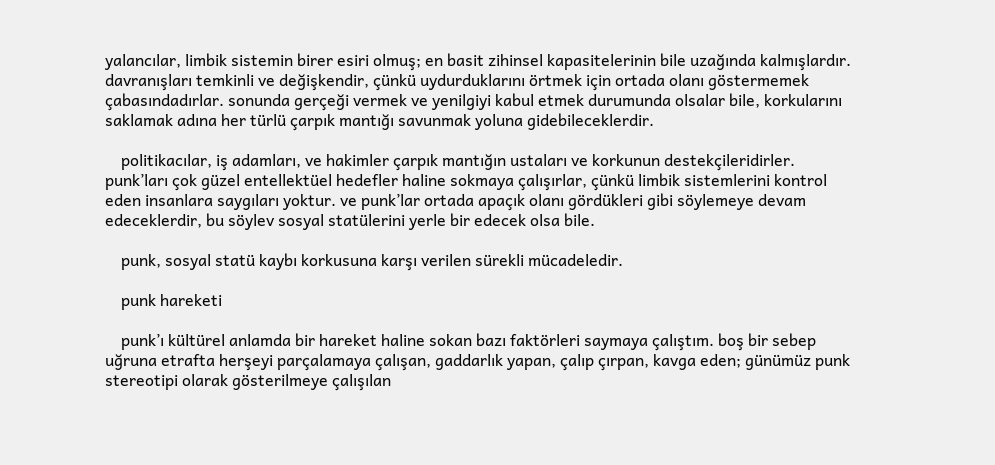yalancılar, limbik sistemin birer esiri olmuş; en basit zihinsel kapasitelerinin bile uzağında kalmışlardır. davranışları temkinli ve değişkendir, çünkü uydurduklarını örtmek için ortada olanı göstermemek çabasındadırlar. sonunda gerçeği vermek ve yenilgiyi kabul etmek durumunda olsalar bile, korkularını saklamak adına her türlü çarpık mantığı savunmak yoluna gidebileceklerdir.

    politikacılar, iş adamları, ve hakimler çarpık mantığın ustaları ve korkunun destekçileridirler. punk’ları çok güzel entellektüel hedefler haline sokmaya çalışırlar, çünkü limbik sistemlerini kontrol eden insanlara saygıları yoktur. ve punk’lar ortada apaçık olanı gördükleri gibi söylemeye devam edeceklerdir, bu söylev sosyal statülerini yerle bir edecek olsa bile.

    punk, sosyal statü kaybı korkusuna karşı verilen sürekli mücadeledir.

    punk hareketi

    punk’ı kültürel anlamda bir hareket haline sokan bazı faktörleri saymaya çalıştım. boş bir sebep uğruna etrafta herşeyi parçalamaya çalışan, gaddarlık yapan, çalıp çırpan, kavga eden; günümüz punk stereotipi olarak gösterilmeye çalışılan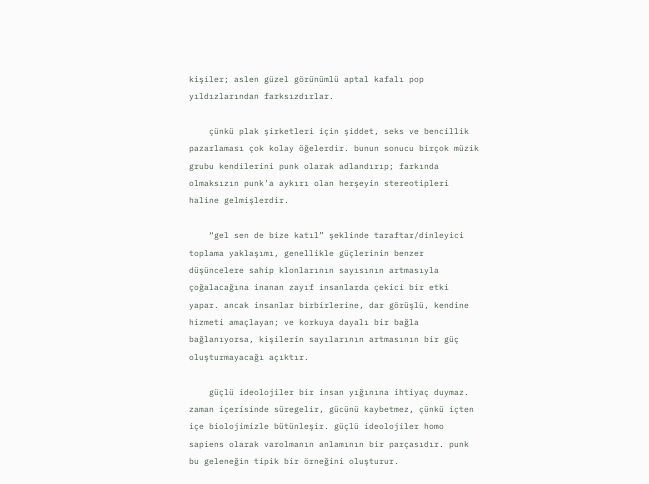kişiler; aslen güzel görünümlü aptal kafalı pop yıldızlarından farksızdırlar.

    çünkü plak şirketleri için şiddet, seks ve bencillik pazarlaması çok kolay öğelerdir. bunun sonucu birçok müzik grubu kendilerini punk olarak adlandırıp; farkında olmaksızın punk’a aykırı olan herşeyin stereotipleri haline gelmişlerdir.

    “gel sen de bize katıl” şeklinde taraftar/dinleyici toplama yaklaşımı, genellikle güçlerinin benzer düşüncelere sahip klonlarının sayısının artmasıyla çoğalacağına inanan zayıf insanlarda çekici bir etki yapar. ancak insanlar birbirlerine, dar görüşlü, kendine hizmeti amaçlayan; ve korkuya dayalı bir bağla bağlanıyorsa, kişilerin sayılarının artmasının bir güç oluşturmayacağı açıktır.

    güçlü ideolojiler bir insan yığınına ihtiyaç duymaz. zaman içerisinde süregelir, gücünü kaybetmez, çünkü içten içe biolojimizle bütünleşir. güçlü ideolojiler homo sapiens olarak varolmanın anlamının bir parçasıdır. punk bu geleneğin tipik bir örneğini oluşturur.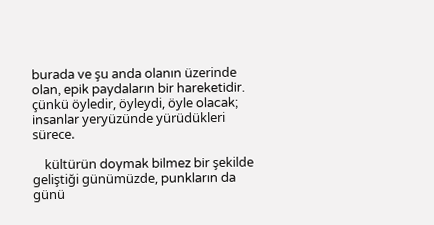burada ve şu anda olanın üzerinde olan, epik paydaların bir hareketidir. çünkü öyledir, öyleydi, öyle olacak; insanlar yeryüzünde yürüdükleri sürece.

    kültürün doymak bilmez bir şekilde geliştiği günümüzde, punkların da günü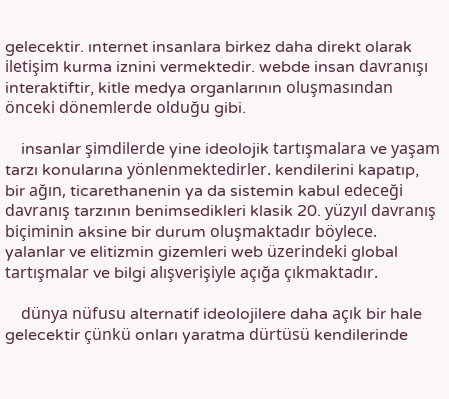gelecektir. ınternet insanlara birkez daha direkt olarak iletişim kurma iznini vermektedir. webde insan davranışı interaktiftir, kitle medya organlarının oluşmasından önceki dönemlerde olduğu gibi.

    insanlar şimdilerde yine ideolojik tartışmalara ve yaşam tarzı konularına yönlenmektedirler. kendilerini kapatıp, bir ağın, ticarethanenin ya da sistemin kabul edeceği davranış tarzının benimsedikleri klasik 20. yüzyıl davranış biçiminin aksine bir durum oluşmaktadır böylece. yalanlar ve elitizmin gizemleri web üzerindeki global tartışmalar ve bilgi alışverişiyle açığa çıkmaktadır.

    dünya nüfusu alternatif ideolojilere daha açık bir hale gelecektir çünkü onları yaratma dürtüsü kendilerinde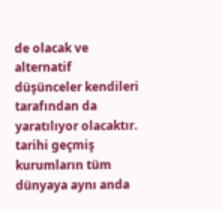de olacak ve alternatif düşünceler kendileri tarafından da yaratılıyor olacaktır. tarihi geçmiş kurumların tüm dünyaya aynı anda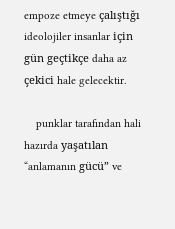empoze etmeye çalıştığı ideolojiler insanlar için gün geçtikçe daha az çekici hale gelecektir.

    punklar tarafından hali hazırda yaşatılan “anlamanın gücü” ve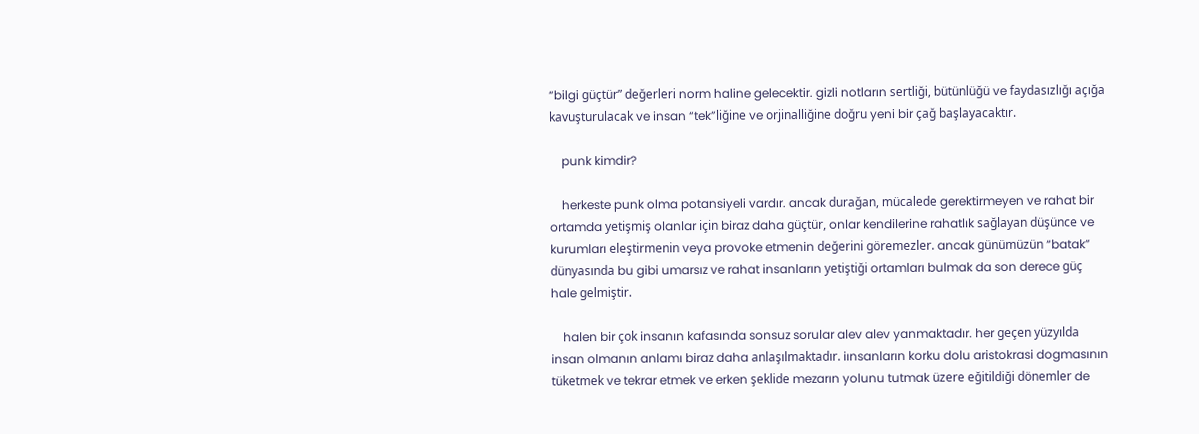“bilgi güçtür” değerleri norm haline gelecektir. gizli notların sertliği, bütünlüğü ve faydasızlığı açığa kavuşturulacak ve insan “tek”liğine ve orjinalliğine doğru yeni bir çağ başlayacaktır.

    punk kimdir?

    herkeste punk olma potansiyeli vardır. ancak durağan, mücalede gerektirmeyen ve rahat bir ortamda yetişmiş olanlar için biraz daha güçtür, onlar kendilerine rahatlık sağlayan düşünce ve kurumları eleştirmenin veya provoke etmenin değerini göremezler. ancak günümüzün “batak” dünyasında bu gibi umarsız ve rahat insanların yetiştiği ortamları bulmak da son derece güç hale gelmiştir.

    halen bir çok insanın kafasında sonsuz sorular alev alev yanmaktadır. her geçen yüzyılda insan olmanın anlamı biraz daha anlaşılmaktadır. iınsanların korku dolu aristokrasi dogmasının tüketmek ve tekrar etmek ve erken şeklide mezarın yolunu tutmak üzere eğitildiği dönemler de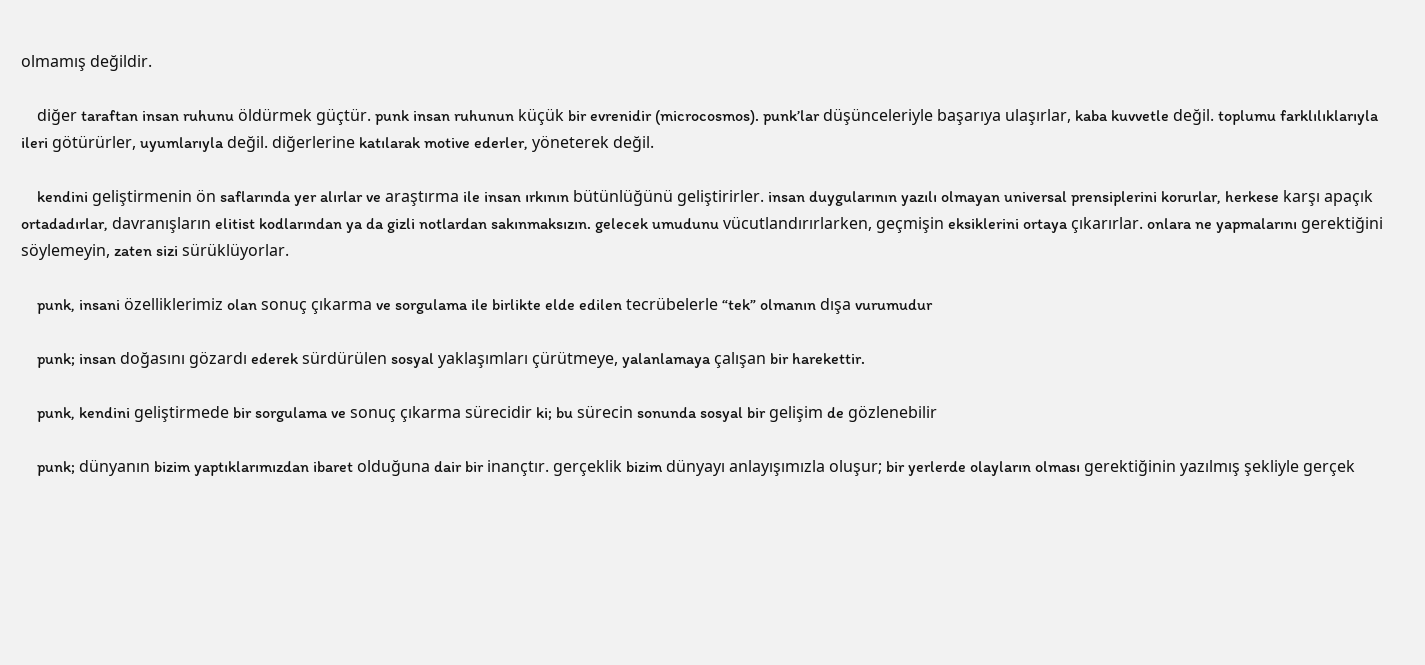olmamış değildir.

    diğer taraftan insan ruhunu öldürmek güçtür. punk insan ruhunun küçük bir evrenidir (microcosmos). punk’lar düşünceleriyle başarıya ulaşırlar, kaba kuvvetle değil. toplumu farklılıklarıyla ileri götürürler, uyumlarıyla değil. diğerlerine katılarak motive ederler, yöneterek değil.

    kendini geliştirmenin ön saflarında yer alırlar ve araştırma ile insan ırkının bütünlüğünü geliştirirler. insan duygularının yazılı olmayan universal prensiplerini korurlar, herkese karşı apaçık ortadadırlar, davranışların elitist kodlarından ya da gizli notlardan sakınmaksızın. gelecek umudunu vücutlandırırlarken, geçmişin eksiklerini ortaya çıkarırlar. onlara ne yapmalarını gerektiğini söylemeyin, zaten sizi sürüklüyorlar.

    punk, insani özelliklerimiz olan sonuç çıkarma ve sorgulama ile birlikte elde edilen tecrübelerle “tek” olmanın dışa vurumudur

    punk; insan doğasını gözardı ederek sürdürülen sosyal yaklaşımları çürütmeye, yalanlamaya çalışan bir harekettir.

    punk, kendini geliştirmede bir sorgulama ve sonuç çıkarma sürecidir ki; bu sürecin sonunda sosyal bir gelişim de gözlenebilir

    punk; dünyanın bizim yaptıklarımızdan ibaret olduğuna dair bir inançtır. gerçeklik bizim dünyayı anlayışımızla oluşur; bir yerlerde olayların olması gerektiğinin yazılmış şekliyle gerçek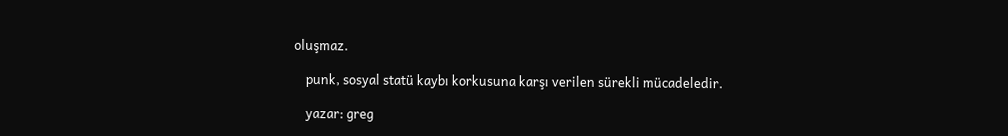oluşmaz.

    punk, sosyal statü kaybı korkusuna karşı verilen sürekli mücadeledir.

    yazar: greg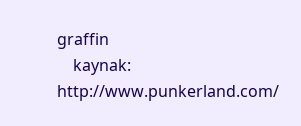graffin
    kaynak: http://www.punkerland.com/